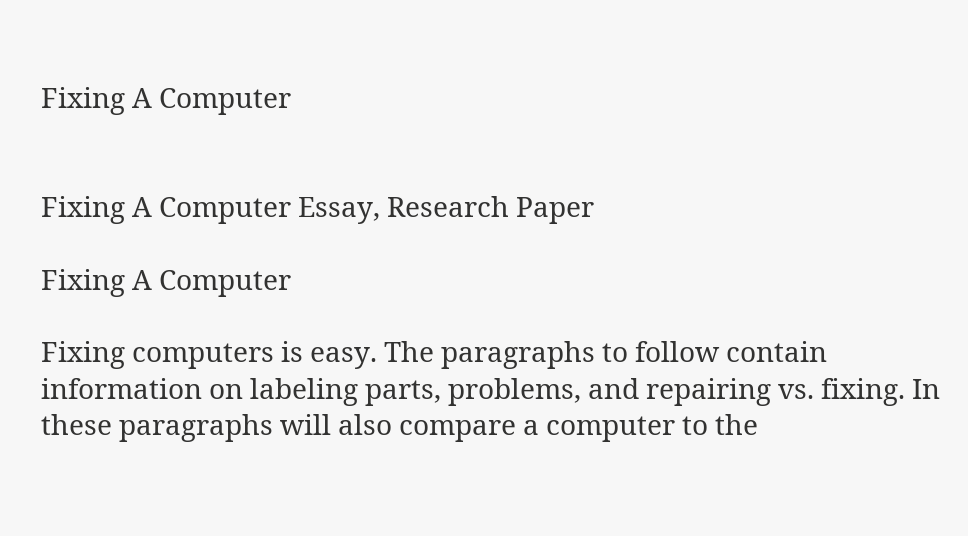Fixing A Computer


Fixing A Computer Essay, Research Paper

Fixing A Computer

Fixing computers is easy. The paragraphs to follow contain information on labeling parts, problems, and repairing vs. fixing. In these paragraphs will also compare a computer to the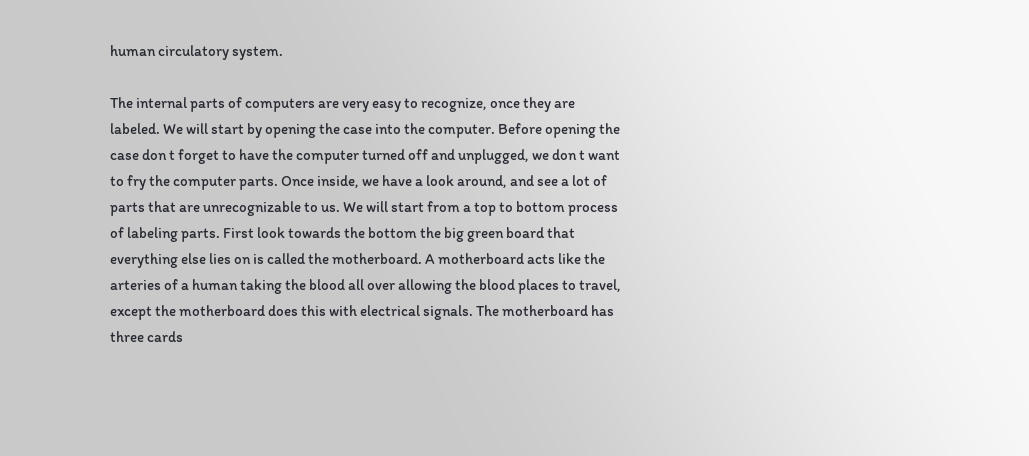human circulatory system.

The internal parts of computers are very easy to recognize, once they are labeled. We will start by opening the case into the computer. Before opening the case don t forget to have the computer turned off and unplugged, we don t want to fry the computer parts. Once inside, we have a look around, and see a lot of parts that are unrecognizable to us. We will start from a top to bottom process of labeling parts. First look towards the bottom the big green board that everything else lies on is called the motherboard. A motherboard acts like the arteries of a human taking the blood all over allowing the blood places to travel, except the motherboard does this with electrical signals. The motherboard has three cards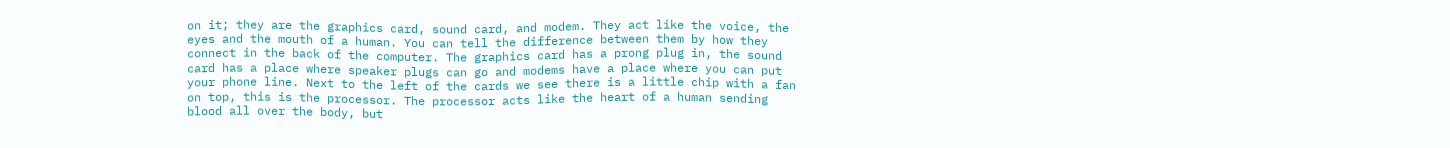on it; they are the graphics card, sound card, and modem. They act like the voice, the eyes and the mouth of a human. You can tell the difference between them by how they connect in the back of the computer. The graphics card has a prong plug in, the sound card has a place where speaker plugs can go and modems have a place where you can put your phone line. Next to the left of the cards we see there is a little chip with a fan on top, this is the processor. The processor acts like the heart of a human sending blood all over the body, but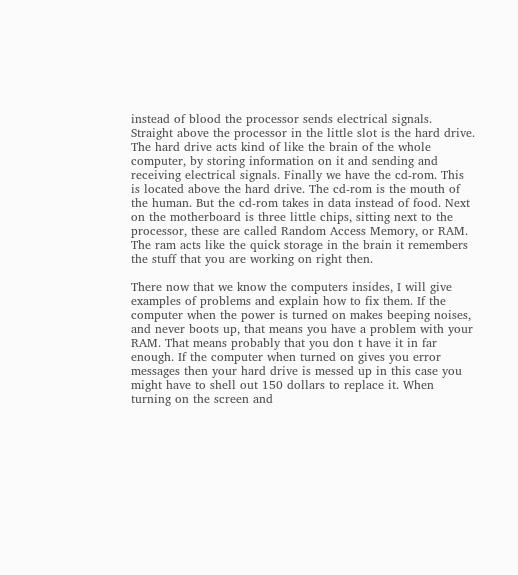instead of blood the processor sends electrical signals. Straight above the processor in the little slot is the hard drive. The hard drive acts kind of like the brain of the whole computer, by storing information on it and sending and receiving electrical signals. Finally we have the cd-rom. This is located above the hard drive. The cd-rom is the mouth of the human. But the cd-rom takes in data instead of food. Next on the motherboard is three little chips, sitting next to the processor, these are called Random Access Memory, or RAM. The ram acts like the quick storage in the brain it remembers the stuff that you are working on right then.

There now that we know the computers insides, I will give examples of problems and explain how to fix them. If the computer when the power is turned on makes beeping noises, and never boots up, that means you have a problem with your RAM. That means probably that you don t have it in far enough. If the computer when turned on gives you error messages then your hard drive is messed up in this case you might have to shell out 150 dollars to replace it. When turning on the screen and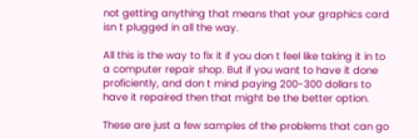not getting anything that means that your graphics card isn t plugged in all the way.

All this is the way to fix it if you don t feel like taking it in to a computer repair shop. But if you want to have it done proficiently, and don t mind paying 200-300 dollars to have it repaired then that might be the better option.

These are just a few samples of the problems that can go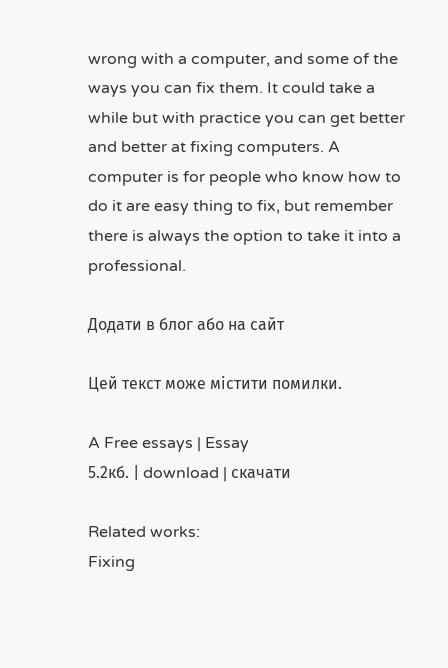wrong with a computer, and some of the ways you can fix them. It could take a while but with practice you can get better and better at fixing computers. A computer is for people who know how to do it are easy thing to fix, but remember there is always the option to take it into a professional.

Додати в блог або на сайт

Цей текст може містити помилки.

A Free essays | Essay
5.2кб. | download | скачати

Related works:
Fixing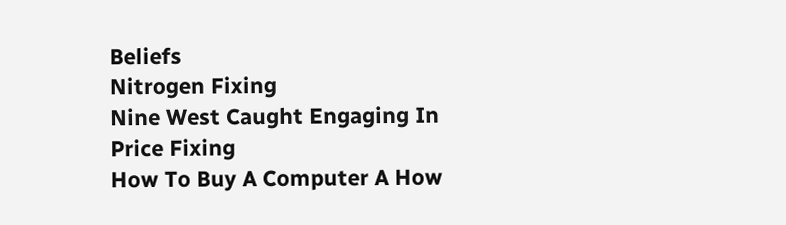Beliefs
Nitrogen Fixing
Nine West Caught Engaging In Price Fixing
How To Buy A Computer A How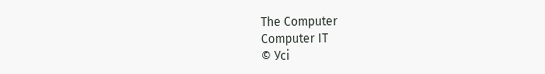The Computer
Computer IT
© Усі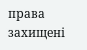права захищені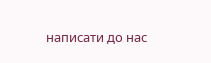написати до нас